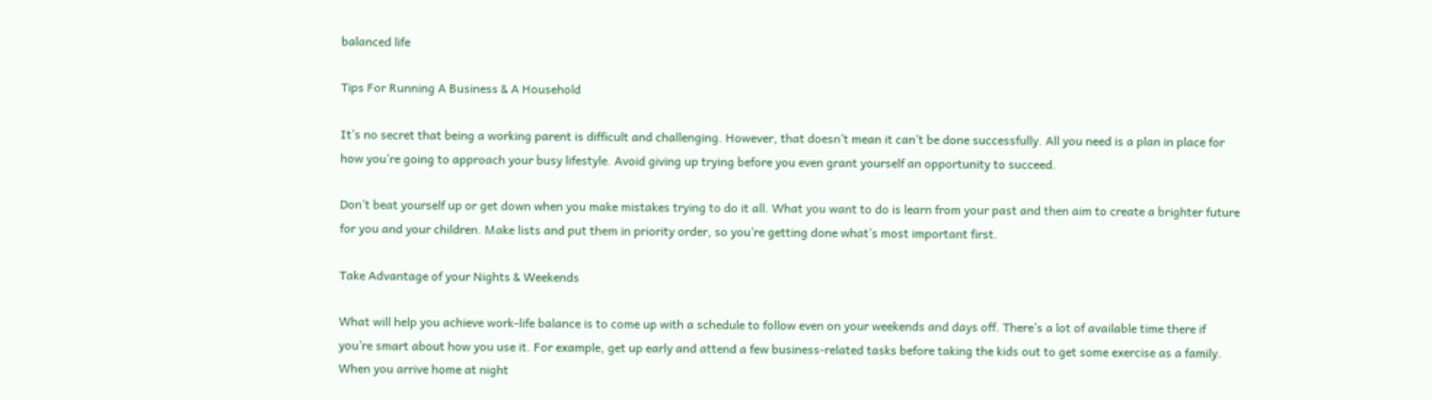balanced life

Tips For Running A Business & A Household

It’s no secret that being a working parent is difficult and challenging. However, that doesn’t mean it can’t be done successfully. All you need is a plan in place for how you’re going to approach your busy lifestyle. Avoid giving up trying before you even grant yourself an opportunity to succeed.

Don’t beat yourself up or get down when you make mistakes trying to do it all. What you want to do is learn from your past and then aim to create a brighter future for you and your children. Make lists and put them in priority order, so you’re getting done what’s most important first.

Take Advantage of your Nights & Weekends

What will help you achieve work-life balance is to come up with a schedule to follow even on your weekends and days off. There’s a lot of available time there if you’re smart about how you use it. For example, get up early and attend a few business-related tasks before taking the kids out to get some exercise as a family. When you arrive home at night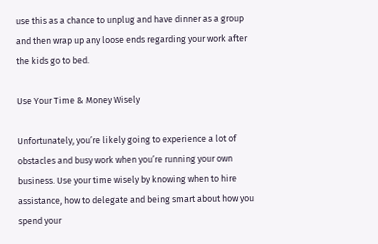use this as a chance to unplug and have dinner as a group and then wrap up any loose ends regarding your work after the kids go to bed.

Use Your Time & Money Wisely

Unfortunately, you’re likely going to experience a lot of obstacles and busy work when you’re running your own business. Use your time wisely by knowing when to hire assistance, how to delegate and being smart about how you spend your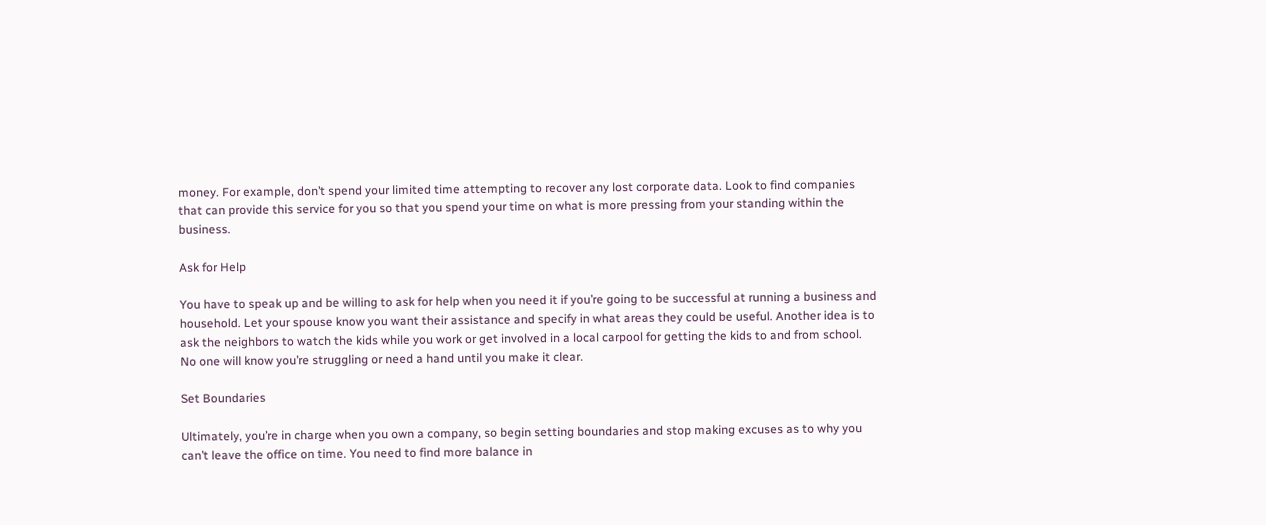money. For example, don’t spend your limited time attempting to recover any lost corporate data. Look to find companies that can provide this service for you so that you spend your time on what is more pressing from your standing within the business.

Ask for Help

You have to speak up and be willing to ask for help when you need it if you’re going to be successful at running a business and household. Let your spouse know you want their assistance and specify in what areas they could be useful. Another idea is to ask the neighbors to watch the kids while you work or get involved in a local carpool for getting the kids to and from school. No one will know you’re struggling or need a hand until you make it clear.

Set Boundaries

Ultimately, you’re in charge when you own a company, so begin setting boundaries and stop making excuses as to why you can’t leave the office on time. You need to find more balance in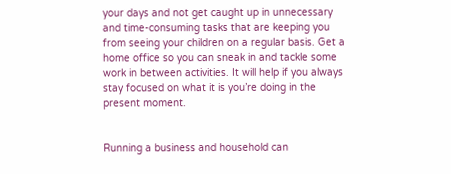your days and not get caught up in unnecessary and time-consuming tasks that are keeping you from seeing your children on a regular basis. Get a home office so you can sneak in and tackle some work in between activities. It will help if you always stay focused on what it is you’re doing in the present moment.


Running a business and household can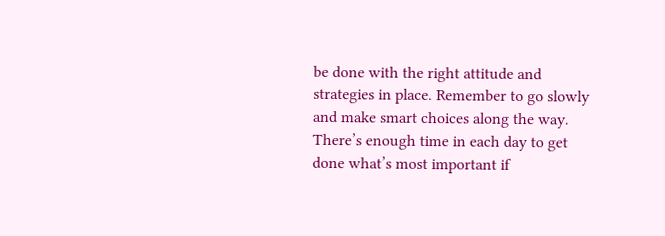be done with the right attitude and strategies in place. Remember to go slowly and make smart choices along the way. There’s enough time in each day to get done what’s most important if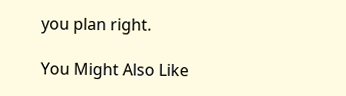you plan right.

You Might Also Like